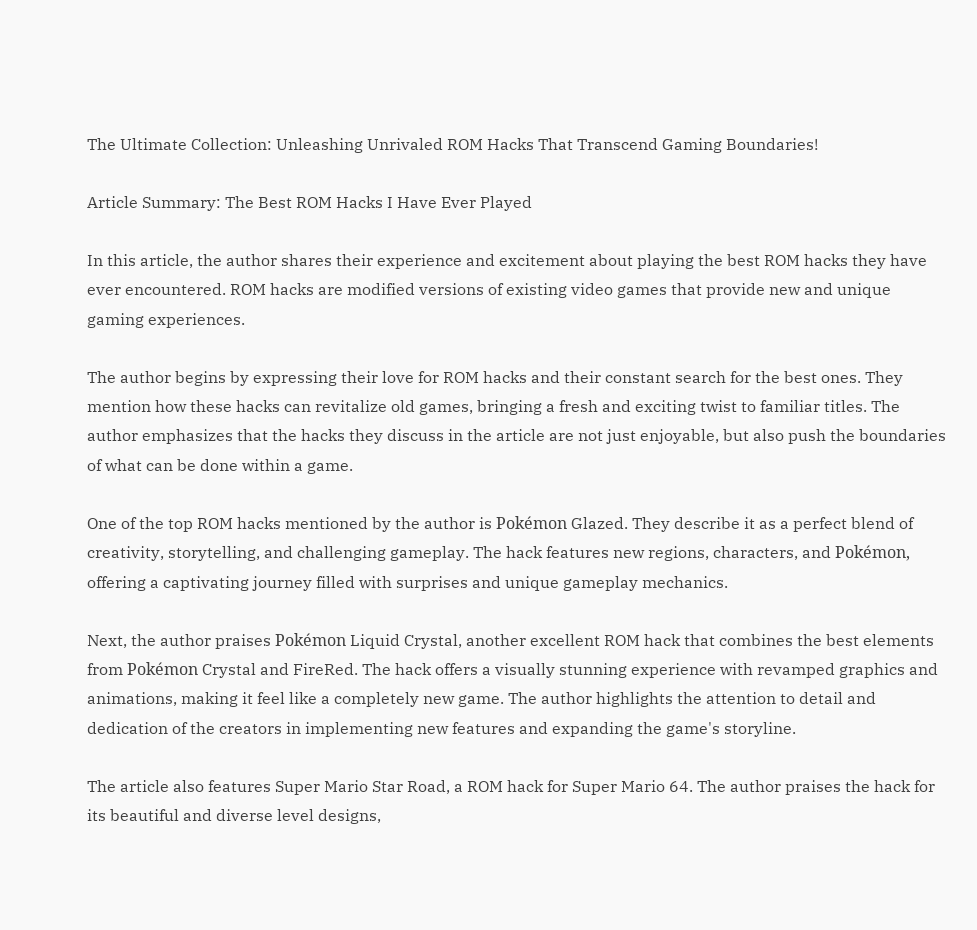The Ultimate Collection: Unleashing Unrivaled ROM Hacks That Transcend Gaming Boundaries!

Article Summary: The Best ROM Hacks I Have Ever Played

In this article, the author shares their experience and excitement about playing the best ROM hacks they have ever encountered. ROM hacks are modified versions of existing video games that provide new and unique gaming experiences.

The author begins by expressing their love for ROM hacks and their constant search for the best ones. They mention how these hacks can revitalize old games, bringing a fresh and exciting twist to familiar titles. The author emphasizes that the hacks they discuss in the article are not just enjoyable, but also push the boundaries of what can be done within a game.

One of the top ROM hacks mentioned by the author is Pokémon Glazed. They describe it as a perfect blend of creativity, storytelling, and challenging gameplay. The hack features new regions, characters, and Pokémon, offering a captivating journey filled with surprises and unique gameplay mechanics.

Next, the author praises Pokémon Liquid Crystal, another excellent ROM hack that combines the best elements from Pokémon Crystal and FireRed. The hack offers a visually stunning experience with revamped graphics and animations, making it feel like a completely new game. The author highlights the attention to detail and dedication of the creators in implementing new features and expanding the game's storyline.

The article also features Super Mario Star Road, a ROM hack for Super Mario 64. The author praises the hack for its beautiful and diverse level designs,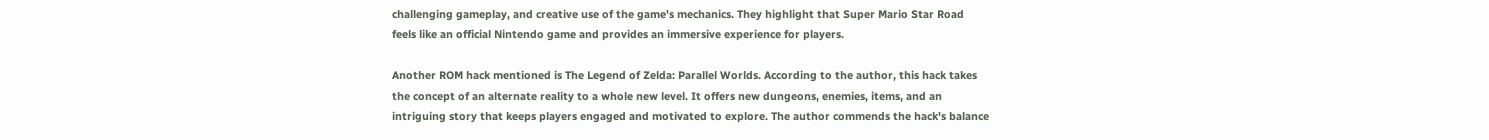challenging gameplay, and creative use of the game's mechanics. They highlight that Super Mario Star Road feels like an official Nintendo game and provides an immersive experience for players.

Another ROM hack mentioned is The Legend of Zelda: Parallel Worlds. According to the author, this hack takes the concept of an alternate reality to a whole new level. It offers new dungeons, enemies, items, and an intriguing story that keeps players engaged and motivated to explore. The author commends the hack's balance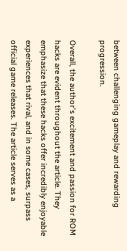between challenging gameplay and rewarding progression.

Overall, the author's excitement and passion for ROM hacks are evident throughout the article. They emphasize that these hacks offer incredibly enjoyable experiences that rival, and in some cases, surpass official game releases. The article serves as a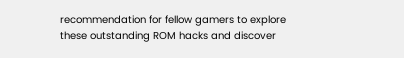recommendation for fellow gamers to explore these outstanding ROM hacks and discover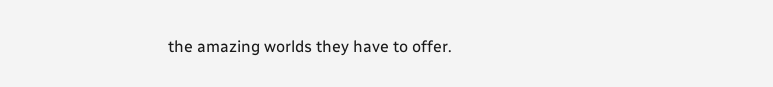the amazing worlds they have to offer.